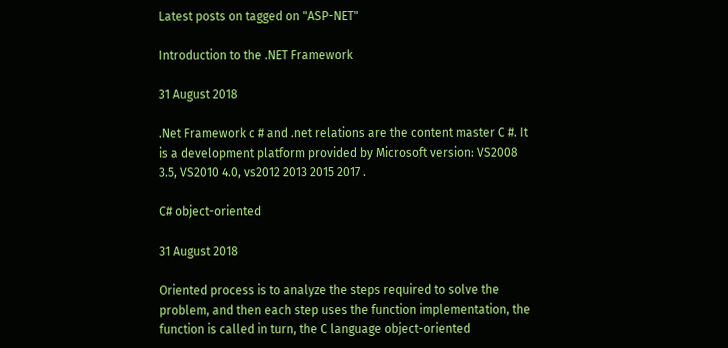Latest posts on tagged on "ASP-NET"

Introduction to the .NET Framework

31 August 2018

.Net Framework c # and .net relations are the content master C #. It is a development platform provided by Microsoft version: VS2008 3.5, VS2010 4.0, vs2012 2013 2015 2017 .

C# object-oriented

31 August 2018

Oriented process is to analyze the steps required to solve the problem, and then each step uses the function implementation, the function is called in turn, the C language object-oriented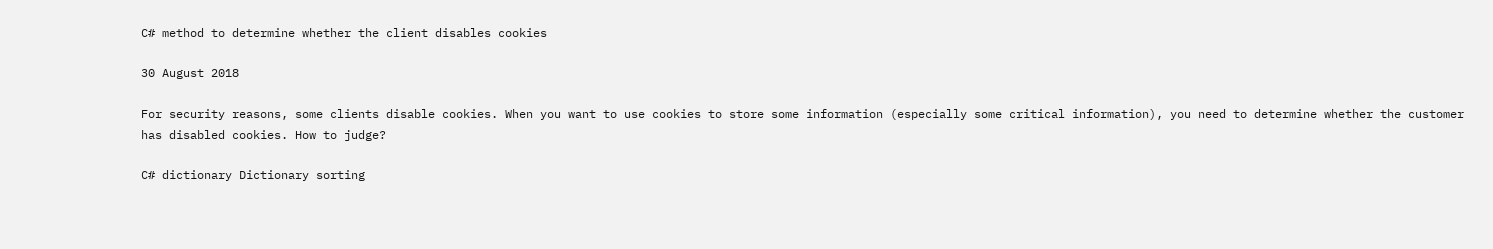C# method to determine whether the client disables cookies

30 August 2018

For security reasons, some clients disable cookies. When you want to use cookies to store some information (especially some critical information), you need to determine whether the customer has disabled cookies. How to judge?

C# dictionary Dictionary sorting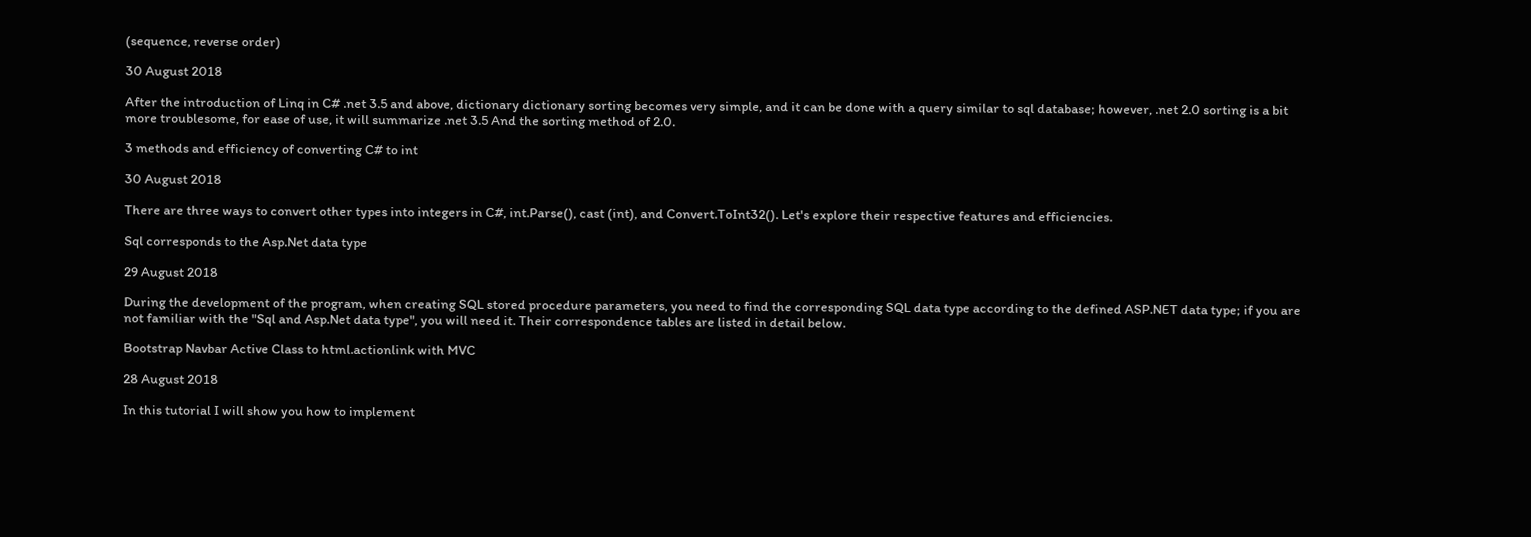(sequence, reverse order)

30 August 2018

After the introduction of Linq in C# .net 3.5 and above, dictionary dictionary sorting becomes very simple, and it can be done with a query similar to sql database; however, .net 2.0 sorting is a bit more troublesome, for ease of use, it will summarize .net 3.5 And the sorting method of 2.0.

3 methods and efficiency of converting C# to int

30 August 2018

There are three ways to convert other types into integers in C#, int.Parse(), cast (int), and Convert.ToInt32(). Let's explore their respective features and efficiencies.

Sql corresponds to the Asp.Net data type

29 August 2018

During the development of the program, when creating SQL stored procedure parameters, you need to find the corresponding SQL data type according to the defined ASP.NET data type; if you are not familiar with the "Sql and Asp.Net data type", you will need it. Their correspondence tables are listed in detail below.

Bootstrap Navbar Active Class to html.actionlink with MVC

28 August 2018

In this tutorial I will show you how to implement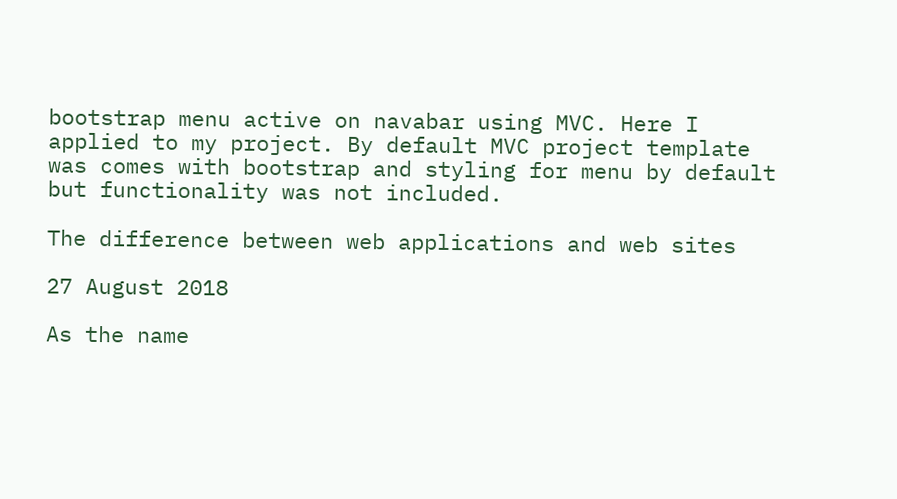bootstrap menu active on navabar using MVC. Here I applied to my project. By default MVC project template was comes with bootstrap and styling for menu by default but functionality was not included.

The difference between web applications and web sites

27 August 2018

As the name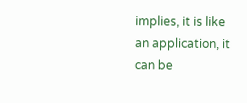implies, it is like an application, it can be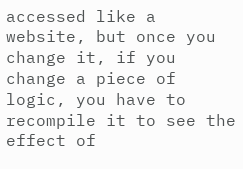accessed like a website, but once you change it, if you change a piece of logic, you have to recompile it to see the effect of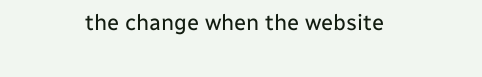the change when the website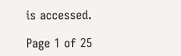is accessed.

Page 1 of 25